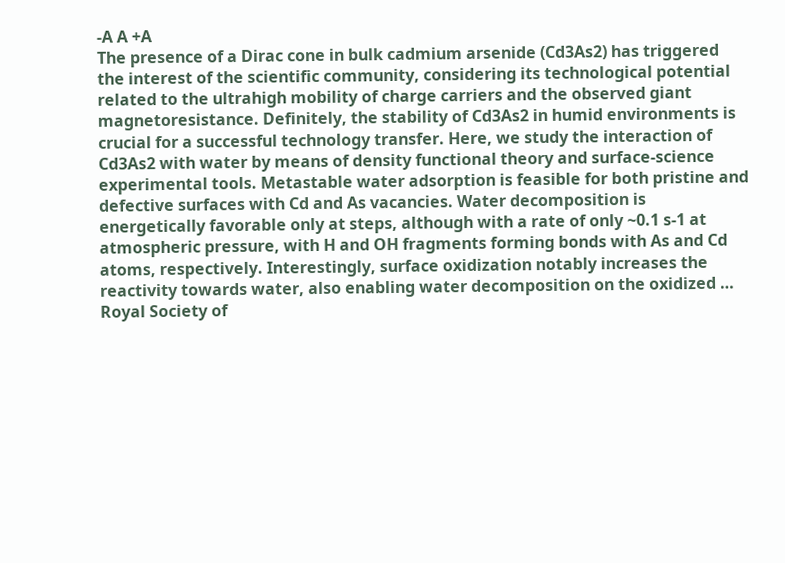-A A +A
The presence of a Dirac cone in bulk cadmium arsenide (Cd3As2) has triggered the interest of the scientific community, considering its technological potential related to the ultrahigh mobility of charge carriers and the observed giant magnetoresistance. Definitely, the stability of Cd3As2 in humid environments is crucial for a successful technology transfer. Here, we study the interaction of Cd3As2 with water by means of density functional theory and surface-science experimental tools. Metastable water adsorption is feasible for both pristine and defective surfaces with Cd and As vacancies. Water decomposition is energetically favorable only at steps, although with a rate of only ~0.1 s-1 at atmospheric pressure, with H and OH fragments forming bonds with As and Cd atoms, respectively. Interestingly, surface oxidization notably increases the reactivity towards water, also enabling water decomposition on the oxidized …
Royal Society of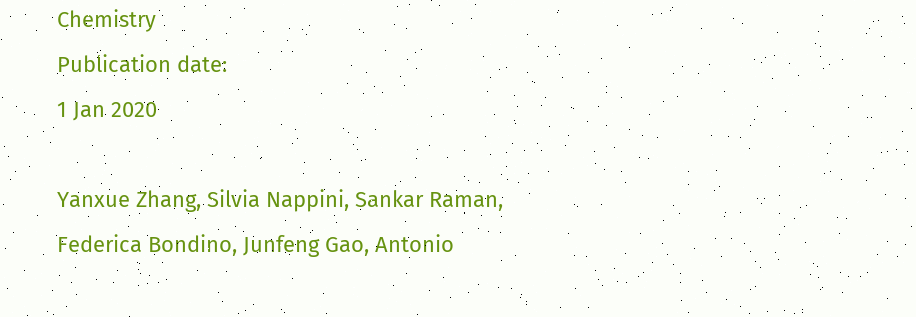Chemistry
Publication date:
1 Jan 2020

Yanxue Zhang, Silvia Nappini, Sankar Raman, Federica Bondino, Junfeng Gao, Antonio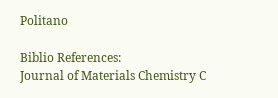Politano

Biblio References:
Journal of Materials Chemistry C